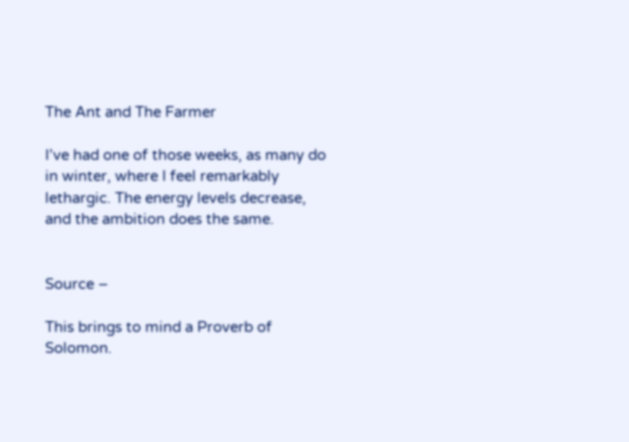The Ant and The Farmer

I’ve had one of those weeks, as many do in winter, where I feel remarkably lethargic. The energy levels decrease, and the ambition does the same.


Source –

This brings to mind a Proverb of Solomon.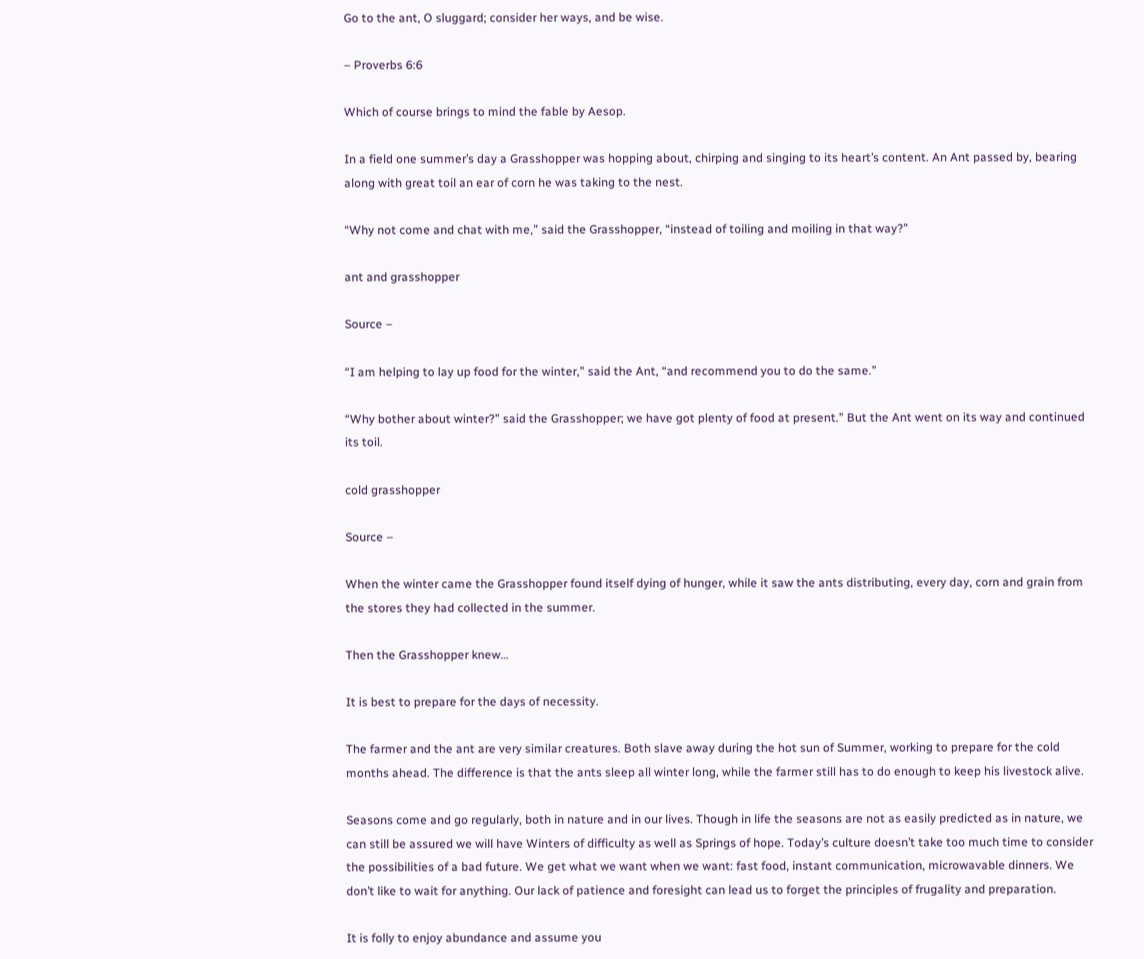Go to the ant, O sluggard; consider her ways, and be wise.

– Proverbs 6:6

Which of course brings to mind the fable by Aesop.

In a field one summer’s day a Grasshopper was hopping about, chirping and singing to its heart’s content. An Ant passed by, bearing along with great toil an ear of corn he was taking to the nest.

“Why not come and chat with me,” said the Grasshopper, “instead of toiling and moiling in that way?”

ant and grasshopper

Source –

“I am helping to lay up food for the winter,” said the Ant, “and recommend you to do the same.”

“Why bother about winter?” said the Grasshopper; we have got plenty of food at present.” But the Ant went on its way and continued its toil.

cold grasshopper

Source –

When the winter came the Grasshopper found itself dying of hunger, while it saw the ants distributing, every day, corn and grain from the stores they had collected in the summer.

Then the Grasshopper knew…

It is best to prepare for the days of necessity.

The farmer and the ant are very similar creatures. Both slave away during the hot sun of Summer, working to prepare for the cold months ahead. The difference is that the ants sleep all winter long, while the farmer still has to do enough to keep his livestock alive.

Seasons come and go regularly, both in nature and in our lives. Though in life the seasons are not as easily predicted as in nature, we can still be assured we will have Winters of difficulty as well as Springs of hope. Today’s culture doesn’t take too much time to consider the possibilities of a bad future. We get what we want when we want: fast food, instant communication, microwavable dinners. We don’t like to wait for anything. Our lack of patience and foresight can lead us to forget the principles of frugality and preparation.

It is folly to enjoy abundance and assume you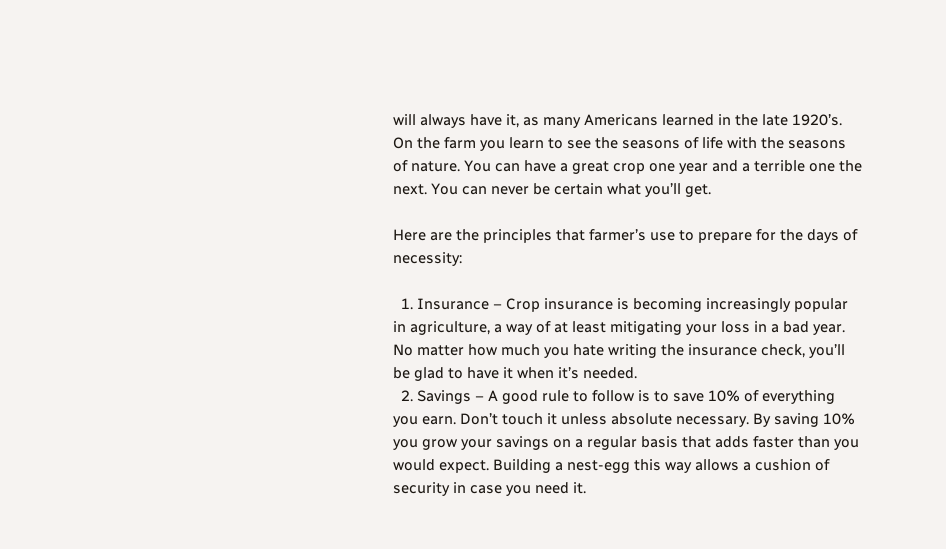will always have it, as many Americans learned in the late 1920’s. On the farm you learn to see the seasons of life with the seasons of nature. You can have a great crop one year and a terrible one the next. You can never be certain what you’ll get.

Here are the principles that farmer’s use to prepare for the days of necessity:

  1. Insurance – Crop insurance is becoming increasingly popular in agriculture, a way of at least mitigating your loss in a bad year. No matter how much you hate writing the insurance check, you’ll be glad to have it when it’s needed.
  2. Savings – A good rule to follow is to save 10% of everything you earn. Don’t touch it unless absolute necessary. By saving 10% you grow your savings on a regular basis that adds faster than you would expect. Building a nest-egg this way allows a cushion of security in case you need it.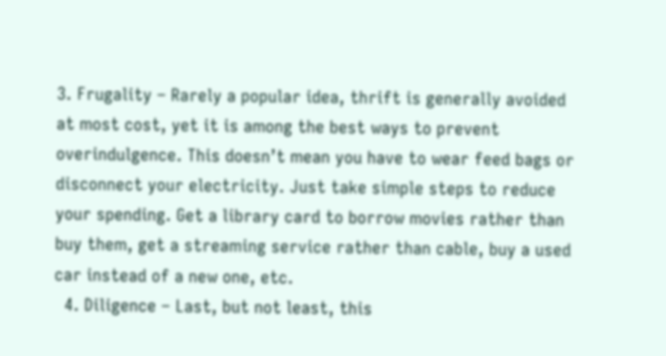3. Frugality – Rarely a popular idea, thrift is generally avoided at most cost, yet it is among the best ways to prevent overindulgence. This doesn’t mean you have to wear feed bags or disconnect your electricity. Just take simple steps to reduce your spending. Get a library card to borrow movies rather than buy them, get a streaming service rather than cable, buy a used car instead of a new one, etc.
  4. Diligence – Last, but not least, this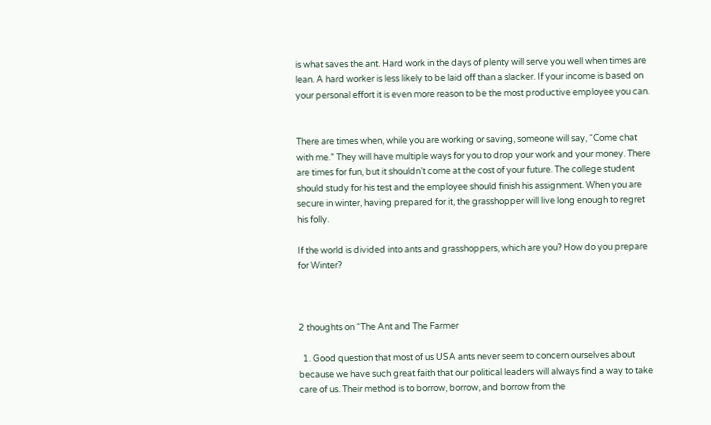is what saves the ant. Hard work in the days of plenty will serve you well when times are lean. A hard worker is less likely to be laid off than a slacker. If your income is based on your personal effort it is even more reason to be the most productive employee you can.


There are times when, while you are working or saving, someone will say, “Come chat with me.” They will have multiple ways for you to drop your work and your money. There are times for fun, but it shouldn’t come at the cost of your future. The college student should study for his test and the employee should finish his assignment. When you are secure in winter, having prepared for it, the grasshopper will live long enough to regret his folly.

If the world is divided into ants and grasshoppers, which are you? How do you prepare for Winter?



2 thoughts on “The Ant and The Farmer

  1. Good question that most of us USA ants never seem to concern ourselves about because we have such great faith that our political leaders will always find a way to take care of us. Their method is to borrow, borrow, and borrow from the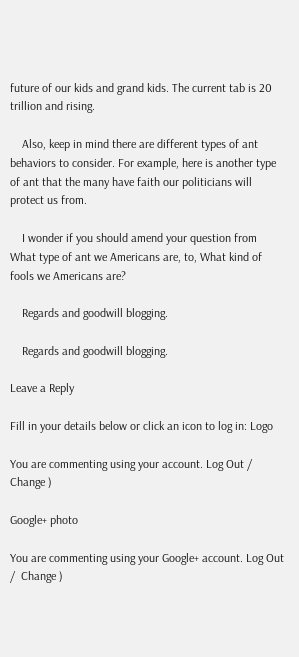future of our kids and grand kids. The current tab is 20 trillion and rising.

    Also, keep in mind there are different types of ant behaviors to consider. For example, here is another type of ant that the many have faith our politicians will protect us from.

    I wonder if you should amend your question from What type of ant we Americans are, to, What kind of fools we Americans are?

    Regards and goodwill blogging.

    Regards and goodwill blogging.

Leave a Reply

Fill in your details below or click an icon to log in: Logo

You are commenting using your account. Log Out /  Change )

Google+ photo

You are commenting using your Google+ account. Log Out /  Change )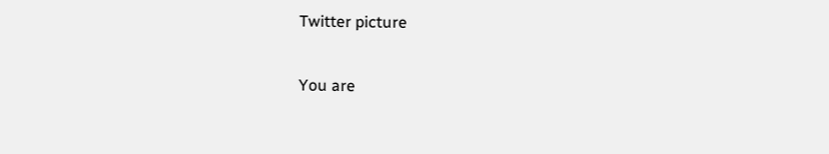Twitter picture

You are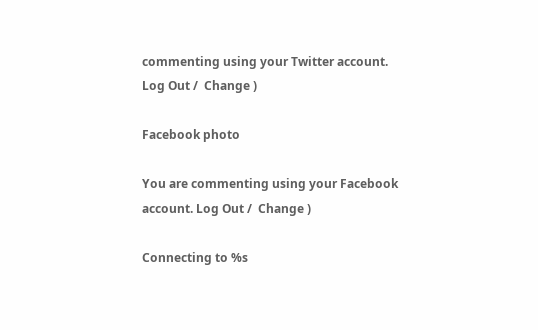commenting using your Twitter account. Log Out /  Change )

Facebook photo

You are commenting using your Facebook account. Log Out /  Change )

Connecting to %s